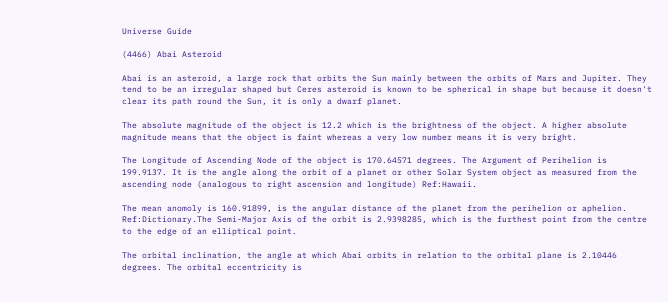Universe Guide

(4466) Abai Asteroid

Abai is an asteroid, a large rock that orbits the Sun mainly between the orbits of Mars and Jupiter. They tend to be an irregular shaped but Ceres asteroid is known to be spherical in shape but because it doesn't clear its path round the Sun, it is only a dwarf planet.

The absolute magnitude of the object is 12.2 which is the brightness of the object. A higher absolute magnitude means that the object is faint whereas a very low number means it is very bright.

The Longitude of Ascending Node of the object is 170.64571 degrees. The Argument of Perihelion is 199.9137. It is the angle along the orbit of a planet or other Solar System object as measured from the ascending node (analogous to right ascension and longitude) Ref:Hawaii.

The mean anomoly is 160.91899, is the angular distance of the planet from the perihelion or aphelion. Ref:Dictionary.The Semi-Major Axis of the orbit is 2.9398285, which is the furthest point from the centre to the edge of an elliptical point.

The orbital inclination, the angle at which Abai orbits in relation to the orbital plane is 2.10446 degrees. The orbital eccentricity is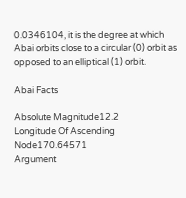0.0346104, it is the degree at which Abai orbits close to a circular (0) orbit as opposed to an elliptical (1) orbit.

Abai Facts

Absolute Magnitude12.2
Longitude Of Ascending Node170.64571
Argument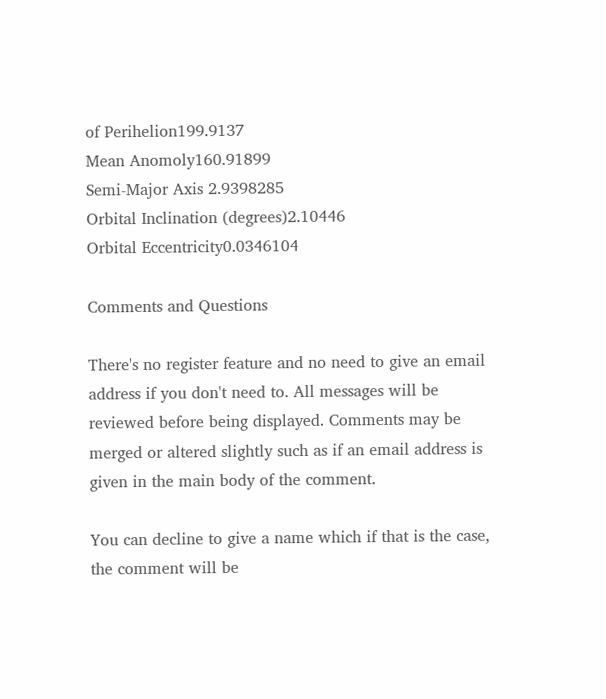of Perihelion199.9137
Mean Anomoly160.91899
Semi-Major Axis 2.9398285
Orbital Inclination (degrees)2.10446
Orbital Eccentricity0.0346104

Comments and Questions

There's no register feature and no need to give an email address if you don't need to. All messages will be reviewed before being displayed. Comments may be merged or altered slightly such as if an email address is given in the main body of the comment.

You can decline to give a name which if that is the case, the comment will be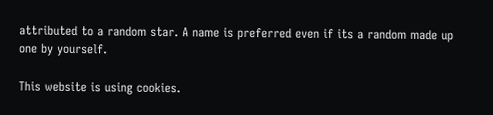attributed to a random star. A name is preferred even if its a random made up one by yourself.

This website is using cookies.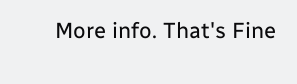More info. That's Fine